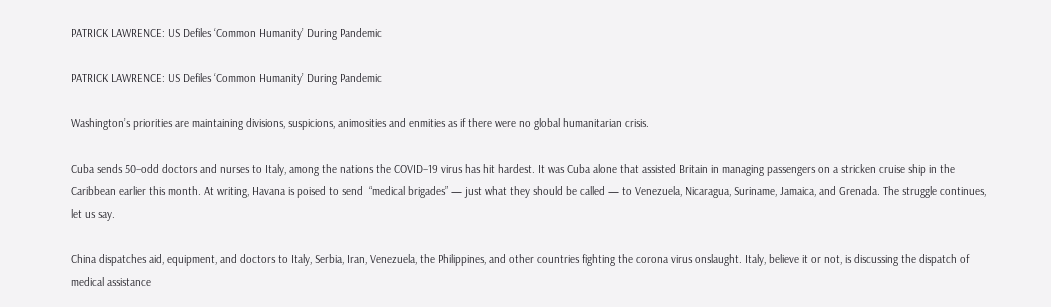PATRICK LAWRENCE: US Defiles ‘Common Humanity’ During Pandemic

PATRICK LAWRENCE: US Defiles ‘Common Humanity’ During Pandemic

Washington’s priorities are maintaining divisions, suspicions, animosities and enmities as if there were no global humanitarian crisis.

Cuba sends 50–odd doctors and nurses to Italy, among the nations the COVID–19 virus has hit hardest. It was Cuba alone that assisted Britain in managing passengers on a stricken cruise ship in the Caribbean earlier this month. At writing, Havana is poised to send  “medical brigades” — just what they should be called — to Venezuela, Nicaragua, Suriname, Jamaica, and Grenada. The struggle continues, let us say.

China dispatches aid, equipment, and doctors to Italy, Serbia, Iran, Venezuela, the Philippines, and other countries fighting the corona virus onslaught. Italy, believe it or not, is discussing the dispatch of medical assistance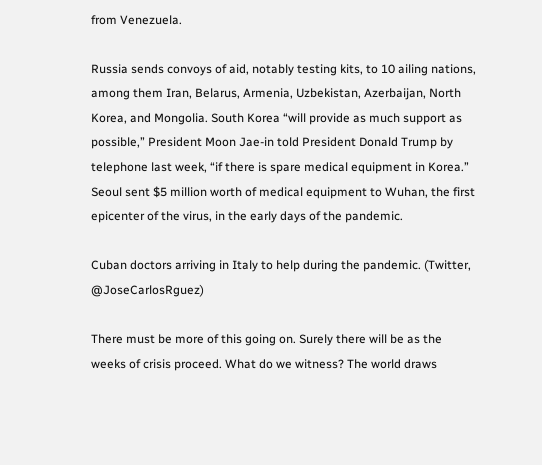from Venezuela.

Russia sends convoys of aid, notably testing kits, to 10 ailing nations, among them Iran, Belarus, Armenia, Uzbekistan, Azerbaijan, North Korea, and Mongolia. South Korea “will provide as much support as possible,” President Moon Jae-in told President Donald Trump by telephone last week, “if there is spare medical equipment in Korea.” Seoul sent $5 million worth of medical equipment to Wuhan, the first epicenter of the virus, in the early days of the pandemic.

Cuban doctors arriving in Italy to help during the pandemic. (Twitter, @JoseCarlosRguez)

There must be more of this going on. Surely there will be as the weeks of crisis proceed. What do we witness? The world draws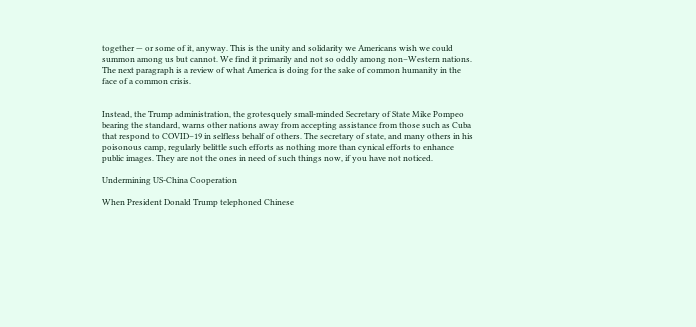together — or some of it, anyway. This is the unity and solidarity we Americans wish we could summon among us but cannot. We find it primarily and not so oddly among non–Western nations. The next paragraph is a review of what America is doing for the sake of common humanity in the face of a common crisis.


Instead, the Trump administration, the grotesquely small-minded Secretary of State Mike Pompeo bearing the standard, warns other nations away from accepting assistance from those such as Cuba that respond to COVID–19 in selfless behalf of others. The secretary of state, and many others in his poisonous camp, regularly belittle such efforts as nothing more than cynical efforts to enhance public images. They are not the ones in need of such things now, if you have not noticed.

Undermining US-China Cooperation

When President Donald Trump telephoned Chinese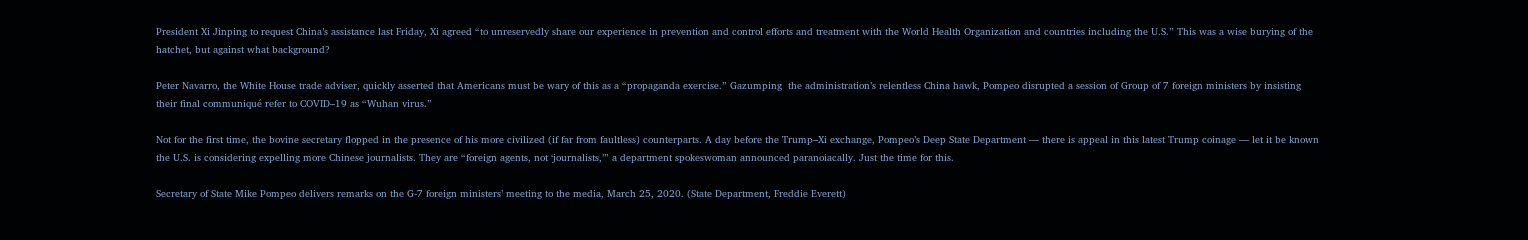President Xi Jinping to request China’s assistance last Friday, Xi agreed “to unreservedly share our experience in prevention and control efforts and treatment with the World Health Organization and countries including the U.S.” This was a wise burying of the hatchet, but against what background?

Peter Navarro, the White House trade adviser, quickly asserted that Americans must be wary of this as a “propaganda exercise.” Gazumping  the administration’s relentless China hawk, Pompeo disrupted a session of Group of 7 foreign ministers by insisting their final communiqué refer to COVID–19 as “Wuhan virus.”

Not for the first time, the bovine secretary flopped in the presence of his more civilized (if far from faultless) counterparts. A day before the Trump–Xi exchange, Pompeo’s Deep State Department — there is appeal in this latest Trump coinage — let it be known the U.S. is considering expelling more Chinese journalists. They are “foreign agents, not ‘journalists,’” a department spokeswoman announced paranoiacally. Just the time for this.

Secretary of State Mike Pompeo delivers remarks on the G-7 foreign ministers’ meeting to the media, March 25, 2020. (State Department, Freddie Everett)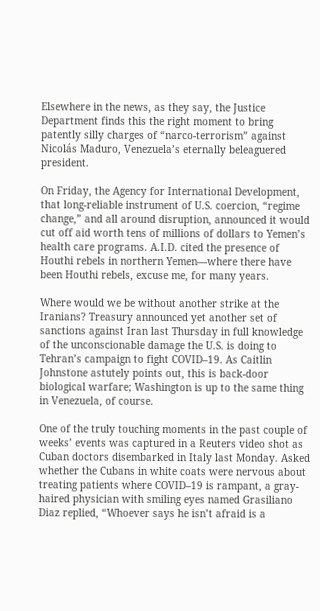Elsewhere in the news, as they say, the Justice Department finds this the right moment to bring patently silly charges of “narco-terrorism” against Nicolás Maduro, Venezuela’s eternally beleaguered president.

On Friday, the Agency for International Development, that long-reliable instrument of U.S. coercion, “regime change,” and all around disruption, announced it would cut off aid worth tens of millions of dollars to Yemen’s health care programs. A.I.D. cited the presence of Houthi rebels in northern Yemen—where there have been Houthi rebels, excuse me, for many years.

Where would we be without another strike at the Iranians? Treasury announced yet another set of sanctions against Iran last Thursday in full knowledge of the unconscionable damage the U.S. is doing to Tehran’s campaign to fight COVID–19. As Caitlin Johnstone astutely points out, this is back-door biological warfare; Washington is up to the same thing in Venezuela, of course.

One of the truly touching moments in the past couple of weeks’ events was captured in a Reuters video shot as Cuban doctors disembarked in Italy last Monday. Asked whether the Cubans in white coats were nervous about treating patients where COVID–19 is rampant, a gray-haired physician with smiling eyes named Grasiliano Diaz replied, “Whoever says he isn’t afraid is a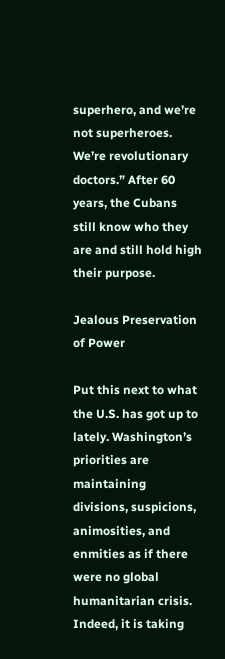superhero, and we’re not superheroes. We’re revolutionary doctors.” After 60 years, the Cubans still know who they are and still hold high their purpose.

Jealous Preservation of Power

Put this next to what the U.S. has got up to lately. Washington’s priorities are maintaining divisions, suspicions, animosities, and enmities as if there were no global humanitarian crisis. Indeed, it is taking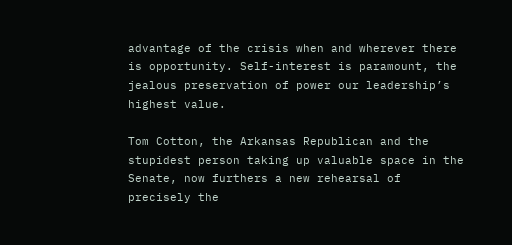advantage of the crisis when and wherever there is opportunity. Self-interest is paramount, the jealous preservation of power our leadership’s highest value.

Tom Cotton, the Arkansas Republican and the stupidest person taking up valuable space in the Senate, now furthers a new rehearsal of precisely the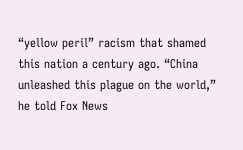“yellow peril” racism that shamed this nation a century ago. “China unleashed this plague on the world,” he told Fox News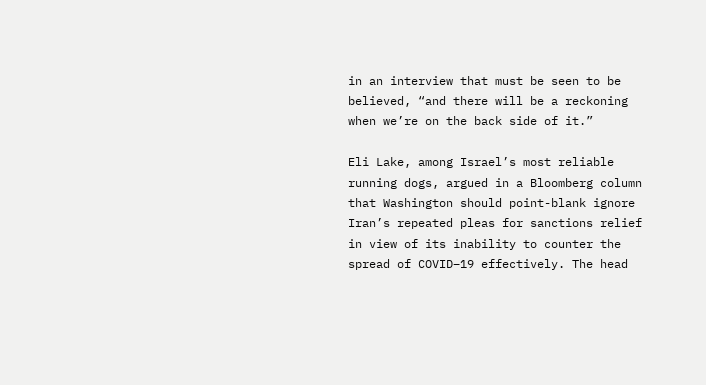in an interview that must be seen to be believed, “and there will be a reckoning when we’re on the back side of it.”

Eli Lake, among Israel’s most reliable running dogs, argued in a Bloomberg column  that Washington should point-blank ignore Iran’s repeated pleas for sanctions relief in view of its inability to counter the spread of COVID–19 effectively. The head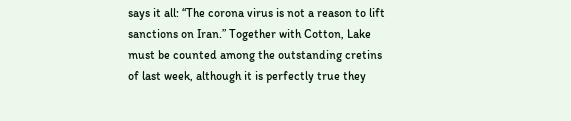says it all: “The corona virus is not a reason to lift sanctions on Iran.” Together with Cotton, Lake must be counted among the outstanding cretins of last week, although it is perfectly true they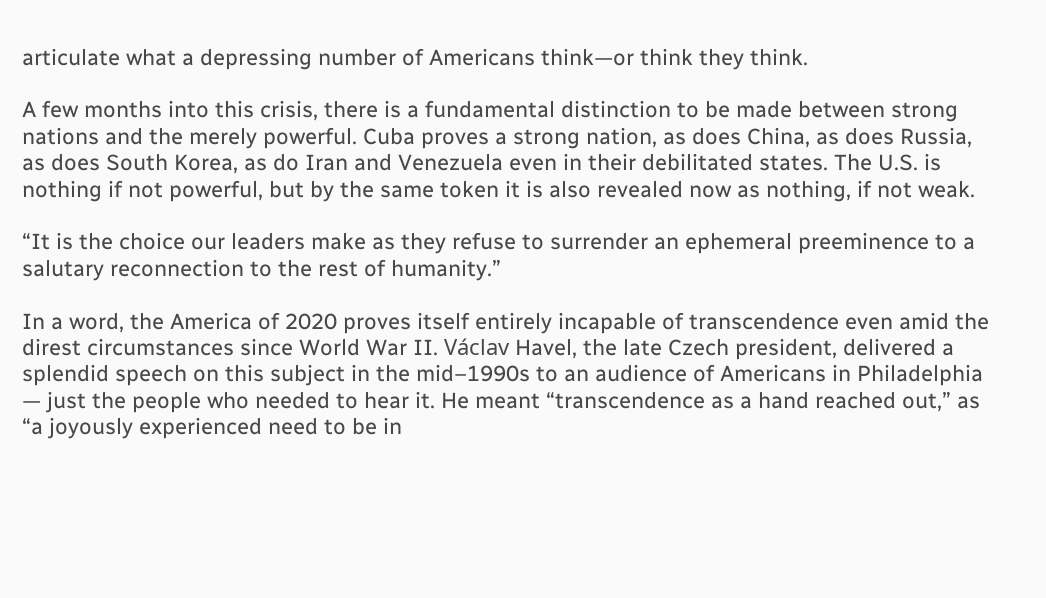articulate what a depressing number of Americans think—or think they think.

A few months into this crisis, there is a fundamental distinction to be made between strong nations and the merely powerful. Cuba proves a strong nation, as does China, as does Russia, as does South Korea, as do Iran and Venezuela even in their debilitated states. The U.S. is nothing if not powerful, but by the same token it is also revealed now as nothing, if not weak.

“It is the choice our leaders make as they refuse to surrender an ephemeral preeminence to a salutary reconnection to the rest of humanity.”

In a word, the America of 2020 proves itself entirely incapable of transcendence even amid the direst circumstances since World War II. Václav Havel, the late Czech president, delivered a splendid speech on this subject in the mid–1990s to an audience of Americans in Philadelphia — just the people who needed to hear it. He meant “transcendence as a hand reached out,” as “a joyously experienced need to be in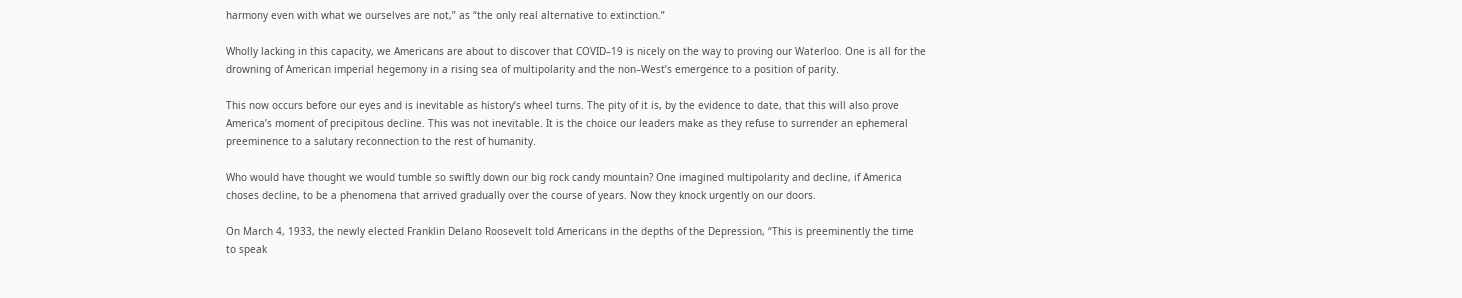harmony even with what we ourselves are not,” as “the only real alternative to extinction.”

Wholly lacking in this capacity, we Americans are about to discover that COVID–19 is nicely on the way to proving our Waterloo. One is all for the drowning of American imperial hegemony in a rising sea of multipolarity and the non–West’s emergence to a position of parity.

This now occurs before our eyes and is inevitable as history’s wheel turns. The pity of it is, by the evidence to date, that this will also prove America’s moment of precipitous decline. This was not inevitable. It is the choice our leaders make as they refuse to surrender an ephemeral preeminence to a salutary reconnection to the rest of humanity.

Who would have thought we would tumble so swiftly down our big rock candy mountain? One imagined multipolarity and decline, if America choses decline, to be a phenomena that arrived gradually over the course of years. Now they knock urgently on our doors.

On March 4, 1933, the newly elected Franklin Delano Roosevelt told Americans in the depths of the Depression, “This is preeminently the time to speak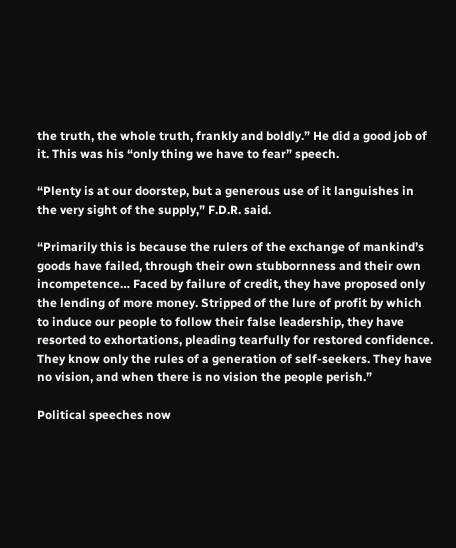the truth, the whole truth, frankly and boldly.” He did a good job of it. This was his “only thing we have to fear” speech.

“Plenty is at our doorstep, but a generous use of it languishes in the very sight of the supply,” F.D.R. said.

“Primarily this is because the rulers of the exchange of mankind’s goods have failed, through their own stubbornness and their own incompetence… Faced by failure of credit, they have proposed only the lending of more money. Stripped of the lure of profit by which to induce our people to follow their false leadership, they have resorted to exhortations, pleading tearfully for restored confidence. They know only the rules of a generation of self-seekers. They have no vision, and when there is no vision the people perish.”

Political speeches now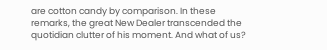are cotton candy by comparison. In these remarks, the great New Dealer transcended the quotidian clutter of his moment. And what of us?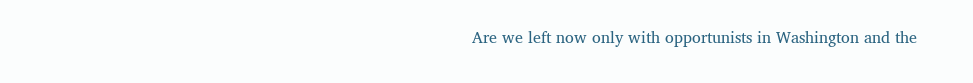Are we left now only with opportunists in Washington and the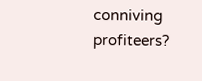conniving profiteers?